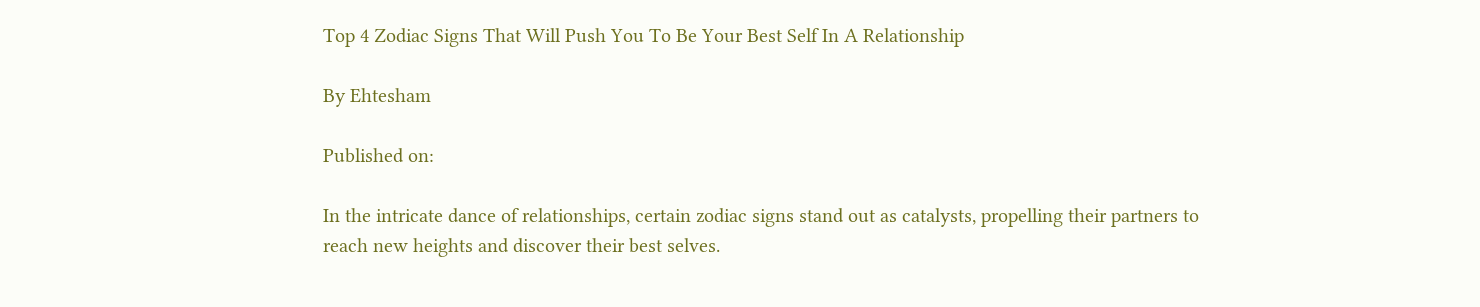Top 4 Zodiac Signs That Will Push You To Be Your Best Self In A Relationship

By Ehtesham

Published on:

In the intricate dance of relationships, certain zodiac signs stand out as catalysts, propelling their partners to reach new heights and discover their best selves.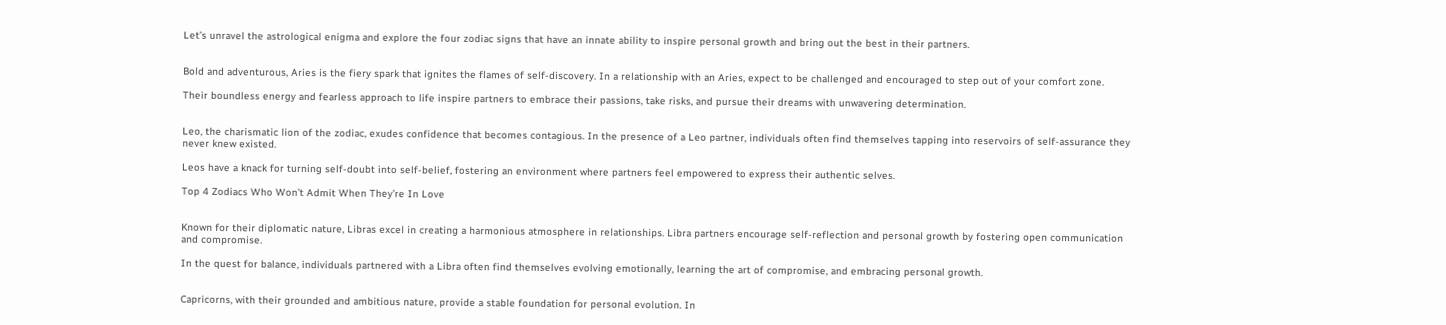Let’s unravel the astrological enigma and explore the four zodiac signs that have an innate ability to inspire personal growth and bring out the best in their partners.


Bold and adventurous, Aries is the fiery spark that ignites the flames of self-discovery. In a relationship with an Aries, expect to be challenged and encouraged to step out of your comfort zone.

Their boundless energy and fearless approach to life inspire partners to embrace their passions, take risks, and pursue their dreams with unwavering determination.


Leo, the charismatic lion of the zodiac, exudes confidence that becomes contagious. In the presence of a Leo partner, individuals often find themselves tapping into reservoirs of self-assurance they never knew existed.

Leos have a knack for turning self-doubt into self-belief, fostering an environment where partners feel empowered to express their authentic selves.

Top 4 Zodiacs Who Won’t Admit When They’re In Love


Known for their diplomatic nature, Libras excel in creating a harmonious atmosphere in relationships. Libra partners encourage self-reflection and personal growth by fostering open communication and compromise.

In the quest for balance, individuals partnered with a Libra often find themselves evolving emotionally, learning the art of compromise, and embracing personal growth.


Capricorns, with their grounded and ambitious nature, provide a stable foundation for personal evolution. In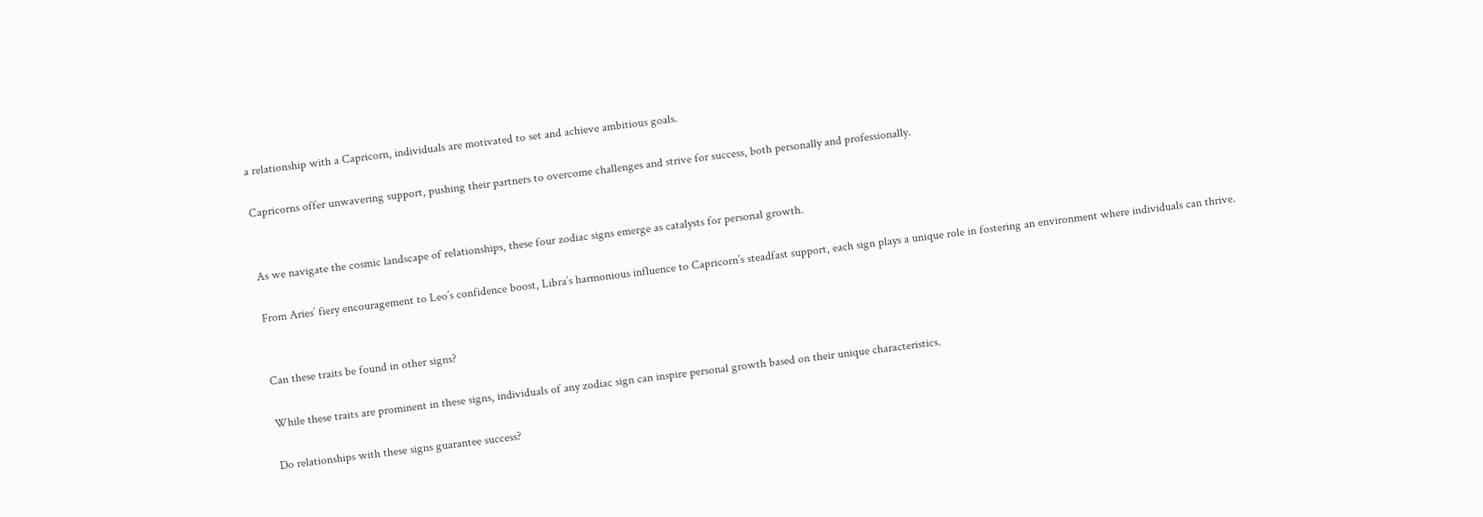a relationship with a Capricorn, individuals are motivated to set and achieve ambitious goals.

Capricorns offer unwavering support, pushing their partners to overcome challenges and strive for success, both personally and professionally.


As we navigate the cosmic landscape of relationships, these four zodiac signs emerge as catalysts for personal growth.

From Aries’ fiery encouragement to Leo’s confidence boost, Libra’s harmonious influence to Capricorn’s steadfast support, each sign plays a unique role in fostering an environment where individuals can thrive.


Can these traits be found in other signs?

While these traits are prominent in these signs, individuals of any zodiac sign can inspire personal growth based on their unique characteristics.

Do relationships with these signs guarantee success?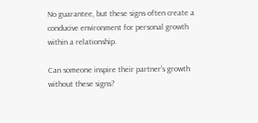No guarantee, but these signs often create a conducive environment for personal growth within a relationship.

Can someone inspire their partner’s growth without these signs?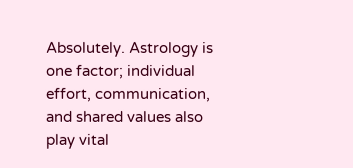Absolutely. Astrology is one factor; individual effort, communication, and shared values also play vital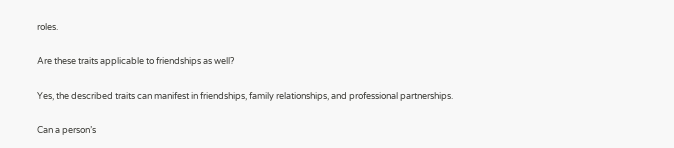roles.

Are these traits applicable to friendships as well?

Yes, the described traits can manifest in friendships, family relationships, and professional partnerships.

Can a person’s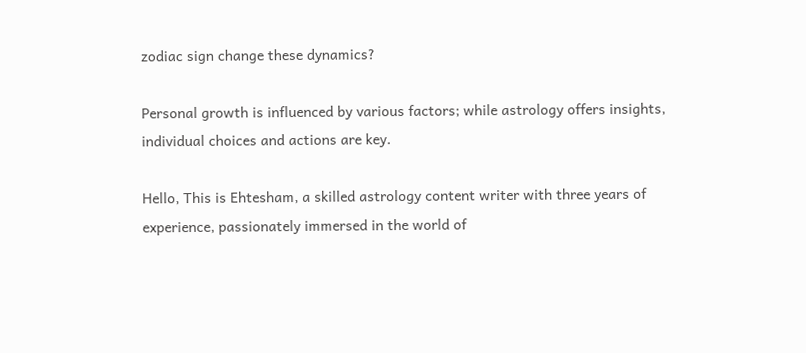zodiac sign change these dynamics?

Personal growth is influenced by various factors; while astrology offers insights, individual choices and actions are key.

Hello, This is Ehtesham, a skilled astrology content writer with three years of experience, passionately immersed in the world of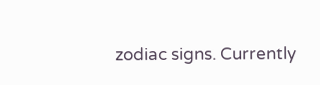zodiac signs. Currently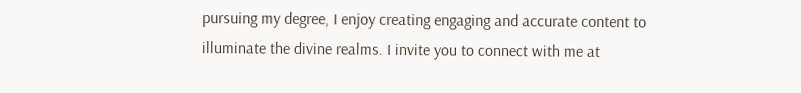pursuing my degree, I enjoy creating engaging and accurate content to illuminate the divine realms. I invite you to connect with me at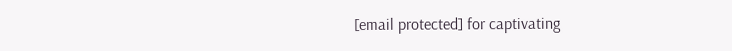[email protected] for captivating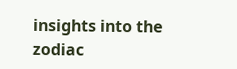insights into the zodiac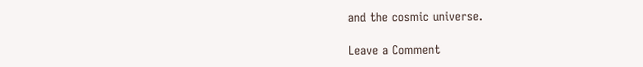and the cosmic universe.

Leave a Comment